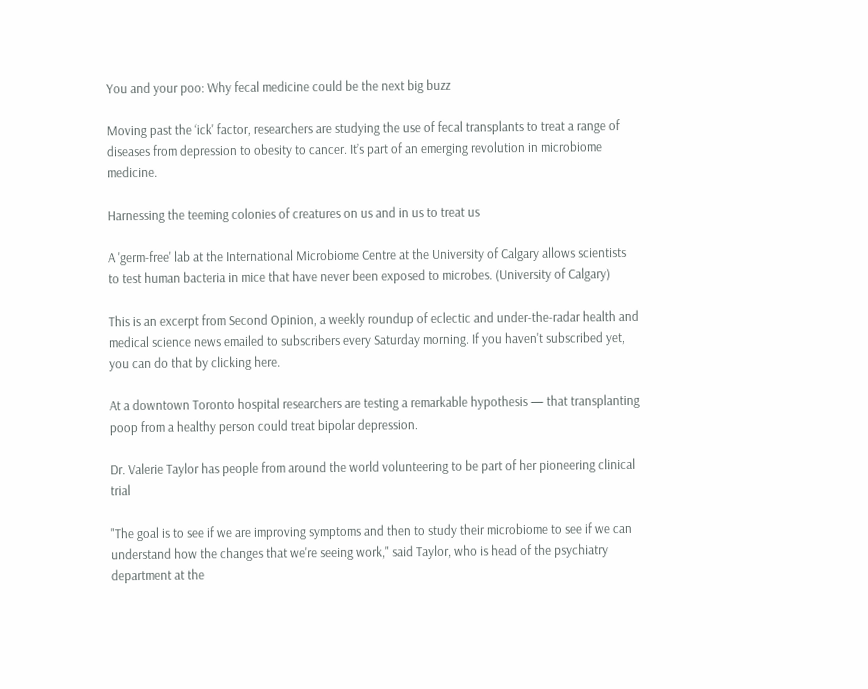You and your poo: Why fecal medicine could be the next big buzz

Moving past the ‘ick' factor, researchers are studying the use of fecal transplants to treat a range of diseases from depression to obesity to cancer. It’s part of an emerging revolution in microbiome medicine.

Harnessing the teeming colonies of creatures on us and in us to treat us

A 'germ-free' lab at the International Microbiome Centre at the University of Calgary allows scientists to test human bacteria in mice that have never been exposed to microbes. (University of Calgary)

This is an excerpt from Second Opinion, a weekly roundup of eclectic and under-the-radar health and medical science news emailed to subscribers every Saturday morning. If you haven't subscribed yet, you can do that by clicking here.

At a downtown Toronto hospital researchers are testing a remarkable hypothesis — that transplanting poop from a healthy person could treat bipolar depression.

Dr. Valerie Taylor has people from around the world volunteering to be part of her pioneering clinical trial

"The goal is to see if we are improving symptoms and then to study their microbiome to see if we can understand how the changes that we're seeing work," said Taylor, who is head of the psychiatry department at the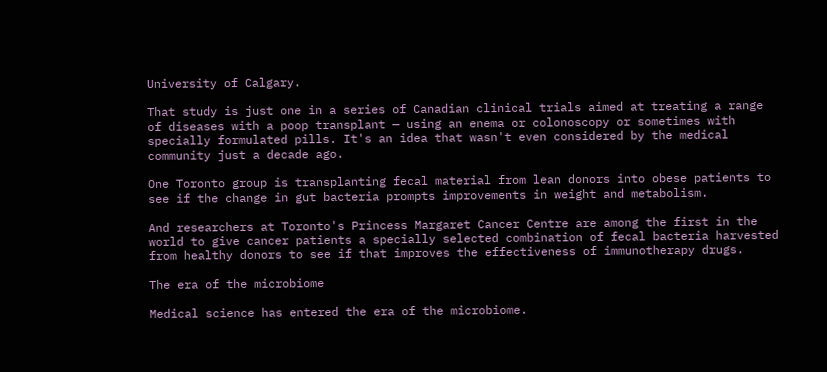University of Calgary.

That study is just one in a series of Canadian clinical trials aimed at treating a range of diseases with a poop transplant — using an enema or colonoscopy or sometimes with specially formulated pills. It's an idea that wasn't even considered by the medical community just a decade ago.

One Toronto group is transplanting fecal material from lean donors into obese patients to see if the change in gut bacteria prompts improvements in weight and metabolism.

And researchers at Toronto's Princess Margaret Cancer Centre are among the first in the world to give cancer patients a specially selected combination of fecal bacteria harvested from healthy donors to see if that improves the effectiveness of immunotherapy drugs.

The era of the microbiome

Medical science has entered the era of the microbiome.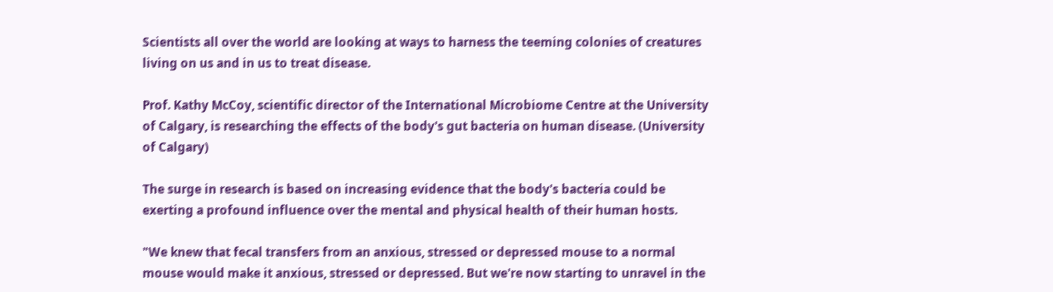Scientists all over the world are looking at ways to harness the teeming colonies of creatures living on us and in us to treat disease.

Prof. Kathy McCoy, scientific director of the International Microbiome Centre at the University of Calgary, is researching the effects of the body's gut bacteria on human disease. (University of Calgary)

The surge in research is based on increasing evidence that the body's bacteria could be exerting a profound influence over the mental and physical health of their human hosts.

"We knew that fecal transfers from an anxious, stressed or depressed mouse to a normal mouse would make it anxious, stressed or depressed. But we're now starting to unravel in the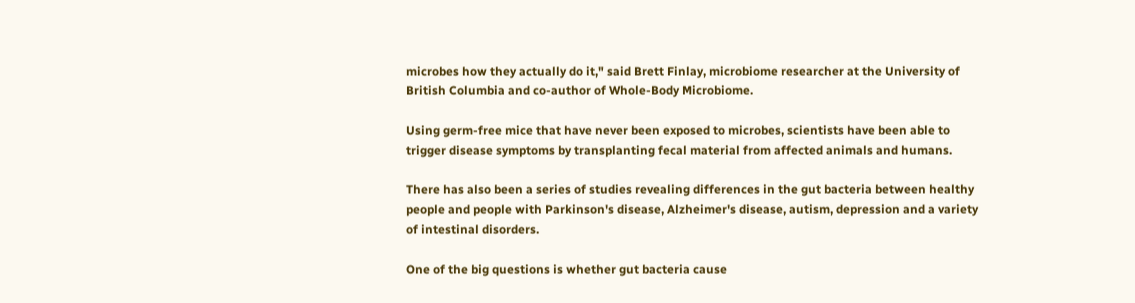microbes how they actually do it," said Brett Finlay, microbiome researcher at the University of British Columbia and co-author of Whole-Body Microbiome.

Using germ-free mice that have never been exposed to microbes, scientists have been able to trigger disease symptoms by transplanting fecal material from affected animals and humans.

There has also been a series of studies revealing differences in the gut bacteria between healthy people and people with Parkinson's disease, Alzheimer's disease, autism, depression and a variety of intestinal disorders.

One of the big questions is whether gut bacteria cause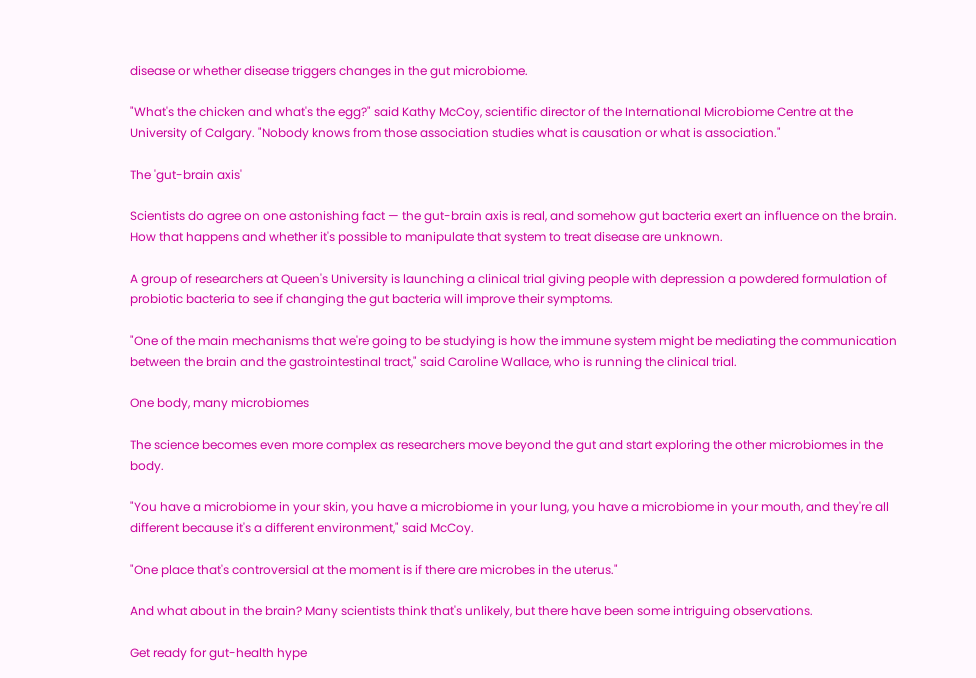disease or whether disease triggers changes in the gut microbiome.

"What's the chicken and what's the egg?" said Kathy McCoy, scientific director of the International Microbiome Centre at the University of Calgary. "Nobody knows from those association studies what is causation or what is association."

The 'gut-brain axis'

Scientists do agree on one astonishing fact — the gut-brain axis is real, and somehow gut bacteria exert an influence on the brain. How that happens and whether it's possible to manipulate that system to treat disease are unknown.

A group of researchers at Queen's University is launching a clinical trial giving people with depression a powdered formulation of probiotic bacteria to see if changing the gut bacteria will improve their symptoms.

"One of the main mechanisms that we're going to be studying is how the immune system might be mediating the communication between the brain and the gastrointestinal tract," said Caroline Wallace, who is running the clinical trial.

One body, many microbiomes

The science becomes even more complex as researchers move beyond the gut and start exploring the other microbiomes in the body.

"You have a microbiome in your skin, you have a microbiome in your lung, you have a microbiome in your mouth, and they're all different because it's a different environment," said McCoy.

"One place that's controversial at the moment is if there are microbes in the uterus."

And what about in the brain? Many scientists think that's unlikely, but there have been some intriguing observations.

Get ready for gut-health hype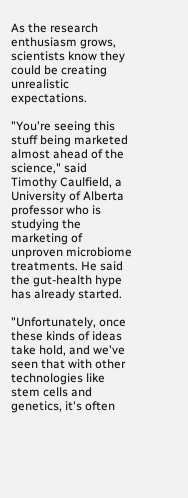As the research enthusiasm grows, scientists know they could be creating unrealistic expectations.

"You're seeing this stuff being marketed almost ahead of the science," said Timothy Caulfield, a University of Alberta professor who is studying the marketing of unproven microbiome treatments. He said the gut-health hype has already started.

"Unfortunately, once these kinds of ideas take hold, and we've seen that with other technologies like stem cells and genetics, it's often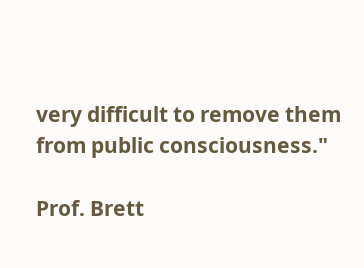very difficult to remove them from public consciousness."

Prof. Brett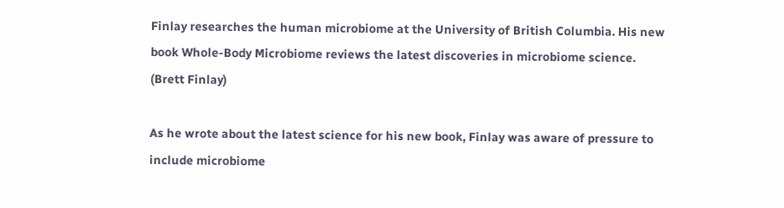Finlay researches the human microbiome at the University of British Columbia. His new book Whole-Body Microbiome reviews the latest discoveries in microbiome science. (Brett Finlay)

As he wrote about the latest science for his new book, Finlay was aware of pressure to include microbiome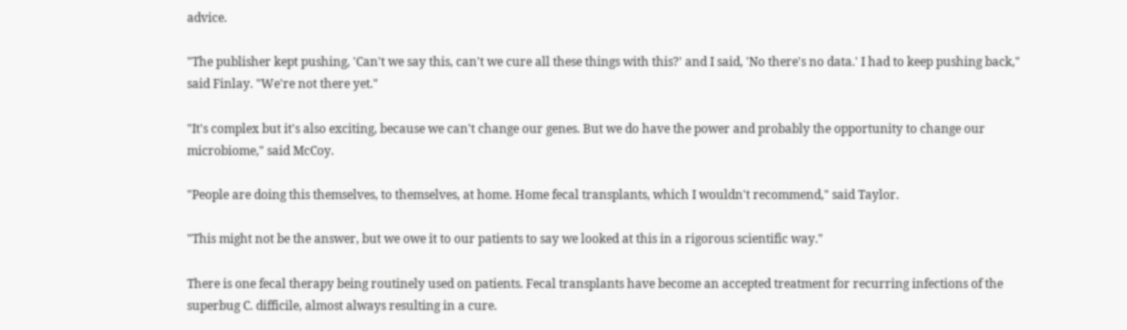advice.

"The publisher kept pushing, 'Can't we say this, can't we cure all these things with this?' and I said, 'No there's no data.' I had to keep pushing back," said Finlay. "We're not there yet."

"It's complex but it's also exciting, because we can't change our genes. But we do have the power and probably the opportunity to change our microbiome," said McCoy.

"People are doing this themselves, to themselves, at home. Home fecal transplants, which I wouldn't recommend," said Taylor.

"This might not be the answer, but we owe it to our patients to say we looked at this in a rigorous scientific way."

There is one fecal therapy being routinely used on patients. Fecal transplants have become an accepted treatment for recurring infections of the superbug C. difficile, almost always resulting in a cure.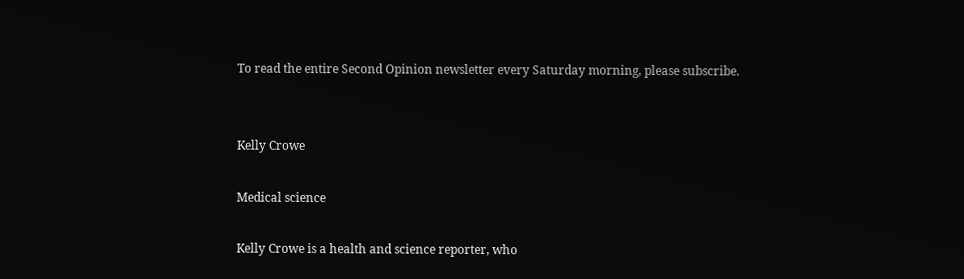To read the entire Second Opinion newsletter every Saturday morning, please subscribe.


Kelly Crowe

Medical science

Kelly Crowe is a health and science reporter, who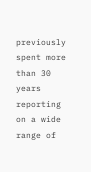previously spent more than 30 years reporting on a wide range of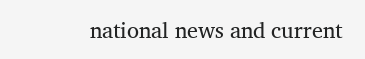national news and current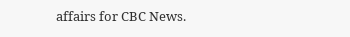affairs for CBC News.